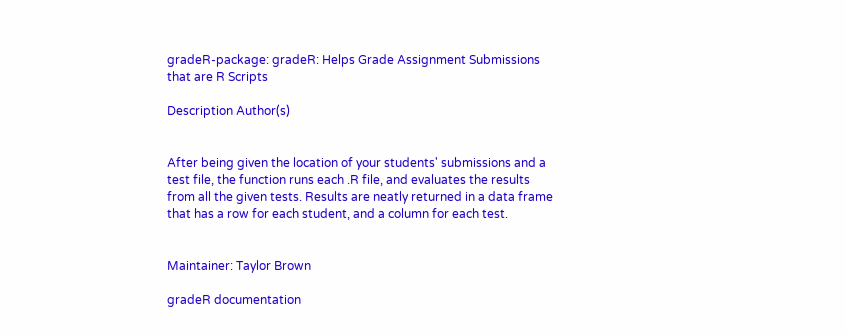gradeR-package: gradeR: Helps Grade Assignment Submissions that are R Scripts

Description Author(s)


After being given the location of your students' submissions and a test file, the function runs each .R file, and evaluates the results from all the given tests. Results are neatly returned in a data frame that has a row for each student, and a column for each test.


Maintainer: Taylor Brown

gradeR documentation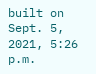built on Sept. 5, 2021, 5:26 p.m.